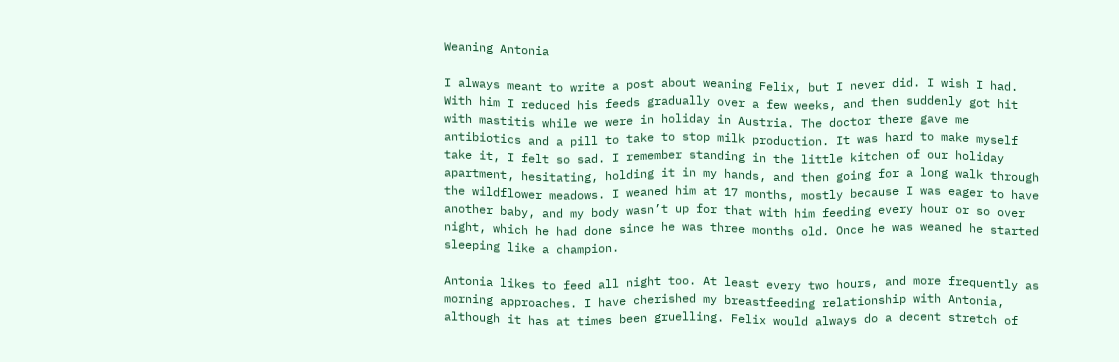Weaning Antonia

I always meant to write a post about weaning Felix, but I never did. I wish I had. With him I reduced his feeds gradually over a few weeks, and then suddenly got hit with mastitis while we were in holiday in Austria. The doctor there gave me antibiotics and a pill to take to stop milk production. It was hard to make myself take it, I felt so sad. I remember standing in the little kitchen of our holiday apartment, hesitating, holding it in my hands, and then going for a long walk through the wildflower meadows. I weaned him at 17 months, mostly because I was eager to have another baby, and my body wasn’t up for that with him feeding every hour or so over night, which he had done since he was three months old. Once he was weaned he started sleeping like a champion.

Antonia likes to feed all night too. At least every two hours, and more frequently as morning approaches. I have cherished my breastfeeding relationship with Antonia, although it has at times been gruelling. Felix would always do a decent stretch of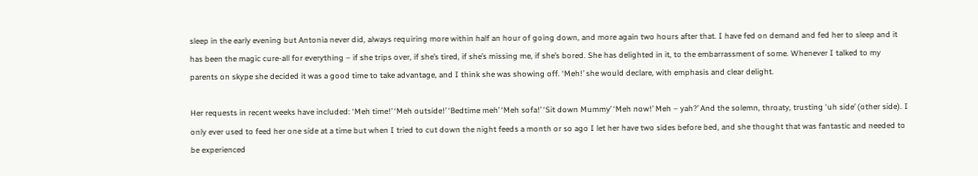sleep in the early evening but Antonia never did, always requiring more within half an hour of going down, and more again two hours after that. I have fed on demand and fed her to sleep and it has been the magic cure-all for everything – if she trips over, if she’s tired, if she’s missing me, if she’s bored. She has delighted in it, to the embarrassment of some. Whenever I talked to my parents on skype she decided it was a good time to take advantage, and I think she was showing off. ‘Meh!’ she would declare, with emphasis and clear delight.

Her requests in recent weeks have included: ‘Meh time!’ ‘Meh outside!’ ‘Bedtime meh’ ‘Meh sofa!’ ‘Sit down Mummy’ ‘Meh now!’ Meh – yah?’ And the solemn, throaty, trusting ‘uh side’ (other side). I only ever used to feed her one side at a time but when I tried to cut down the night feeds a month or so ago I let her have two sides before bed, and she thought that was fantastic and needed to be experienced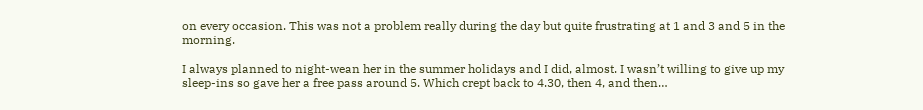on every occasion. This was not a problem really during the day but quite frustrating at 1 and 3 and 5 in the morning.

I always planned to night-wean her in the summer holidays and I did, almost. I wasn’t willing to give up my sleep-ins so gave her a free pass around 5. Which crept back to 4.30, then 4, and then…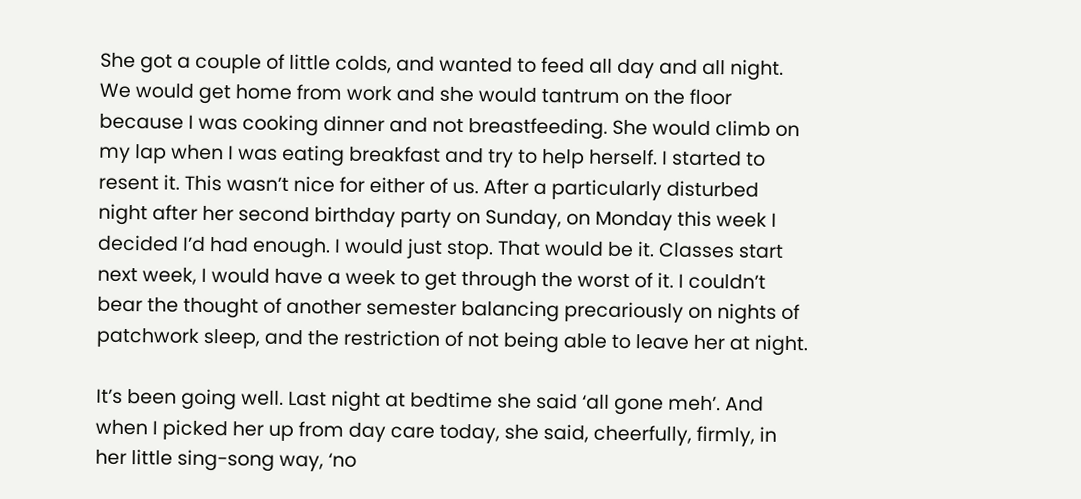She got a couple of little colds, and wanted to feed all day and all night. We would get home from work and she would tantrum on the floor because I was cooking dinner and not breastfeeding. She would climb on my lap when I was eating breakfast and try to help herself. I started to resent it. This wasn’t nice for either of us. After a particularly disturbed night after her second birthday party on Sunday, on Monday this week I decided I’d had enough. I would just stop. That would be it. Classes start next week, I would have a week to get through the worst of it. I couldn’t bear the thought of another semester balancing precariously on nights of patchwork sleep, and the restriction of not being able to leave her at night.

It’s been going well. Last night at bedtime she said ‘all gone meh’. And when I picked her up from day care today, she said, cheerfully, firmly, in her little sing-song way, ‘no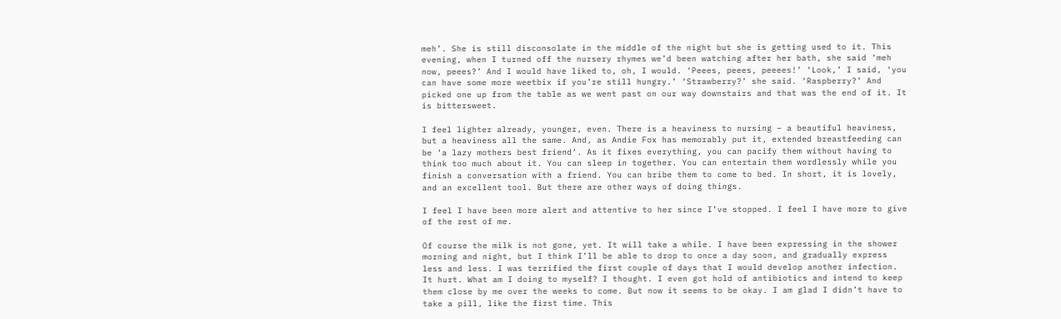meh’. She is still disconsolate in the middle of the night but she is getting used to it. This evening, when I turned off the nursery rhymes we’d been watching after her bath, she said ‘meh now, peees?’ And I would have liked to, oh, I would. ‘Peees, peees, peeees!’ ‘Look,’ I said, ‘you can have some more weetbix if you’re still hungry.’ ‘Strawberry?’ she said. ‘Raspberry?’ And picked one up from the table as we went past on our way downstairs and that was the end of it. It is bittersweet.

I feel lighter already, younger, even. There is a heaviness to nursing – a beautiful heaviness, but a heaviness all the same. And, as Andie Fox has memorably put it, extended breastfeeding can be ‘a lazy mothers best friend‘. As it fixes everything, you can pacify them without having to think too much about it. You can sleep in together. You can entertain them wordlessly while you finish a conversation with a friend. You can bribe them to come to bed. In short, it is lovely, and an excellent tool. But there are other ways of doing things.

I feel I have been more alert and attentive to her since I’ve stopped. I feel I have more to give of the rest of me.

Of course the milk is not gone, yet. It will take a while. I have been expressing in the shower morning and night, but I think I’ll be able to drop to once a day soon, and gradually express less and less. I was terrified the first couple of days that I would develop another infection. It hurt. What am I doing to myself? I thought. I even got hold of antibiotics and intend to keep them close by me over the weeks to come. But now it seems to be okay. I am glad I didn’t have to take a pill, like the first time. This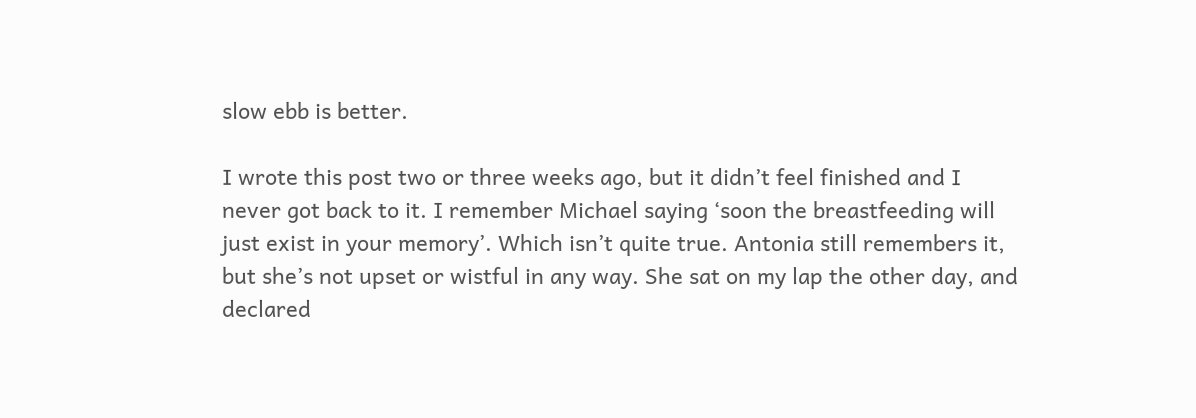slow ebb is better.

I wrote this post two or three weeks ago, but it didn’t feel finished and I never got back to it. I remember Michael saying ‘soon the breastfeeding will just exist in your memory’. Which isn’t quite true. Antonia still remembers it, but she’s not upset or wistful in any way. She sat on my lap the other day, and declared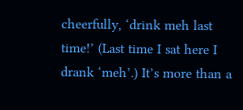cheerfully, ‘drink meh last time!’ (Last time I sat here I drank ‘meh’.) It’s more than a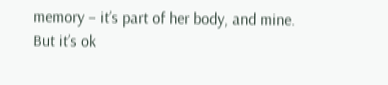memory – it’s part of her body, and mine. But it’s ok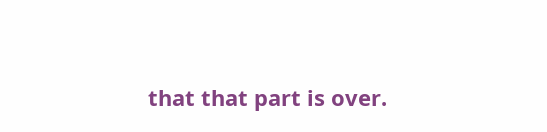that that part is over.